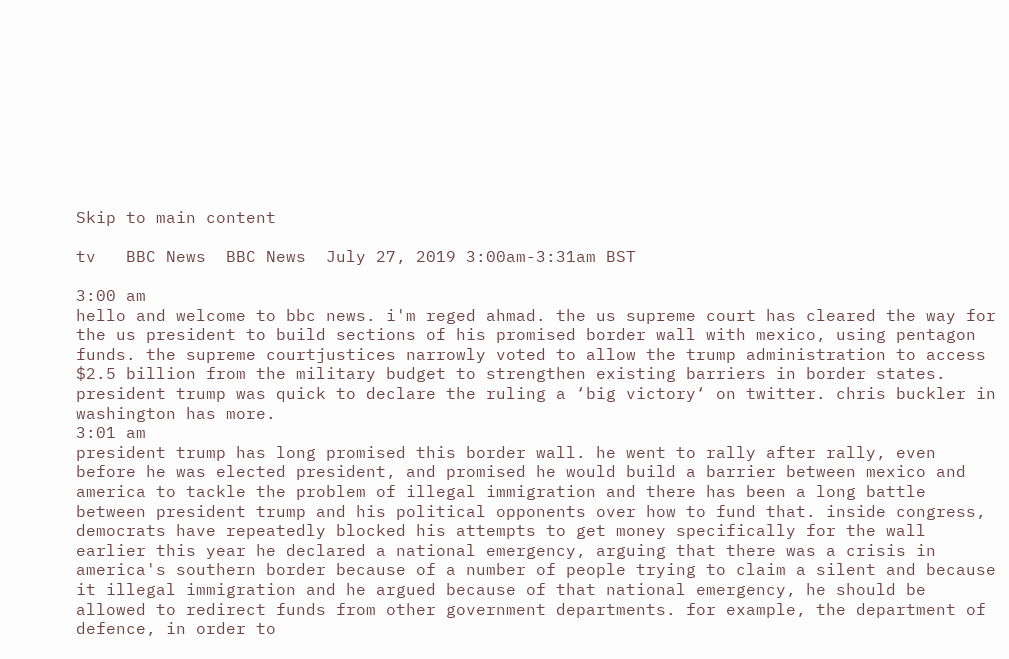Skip to main content

tv   BBC News  BBC News  July 27, 2019 3:00am-3:31am BST

3:00 am
hello and welcome to bbc news. i'm reged ahmad. the us supreme court has cleared the way for the us president to build sections of his promised border wall with mexico, using pentagon funds. the supreme courtjustices narrowly voted to allow the trump administration to access $2.5 billion from the military budget to strengthen existing barriers in border states. president trump was quick to declare the ruling a ‘big victory‘ on twitter. chris buckler in washington has more.
3:01 am
president trump has long promised this border wall. he went to rally after rally, even before he was elected president, and promised he would build a barrier between mexico and america to tackle the problem of illegal immigration and there has been a long battle between president trump and his political opponents over how to fund that. inside congress, democrats have repeatedly blocked his attempts to get money specifically for the wall earlier this year he declared a national emergency, arguing that there was a crisis in america's southern border because of a number of people trying to claim a silent and because it illegal immigration and he argued because of that national emergency, he should be allowed to redirect funds from other government departments. for example, the department of defence, in order to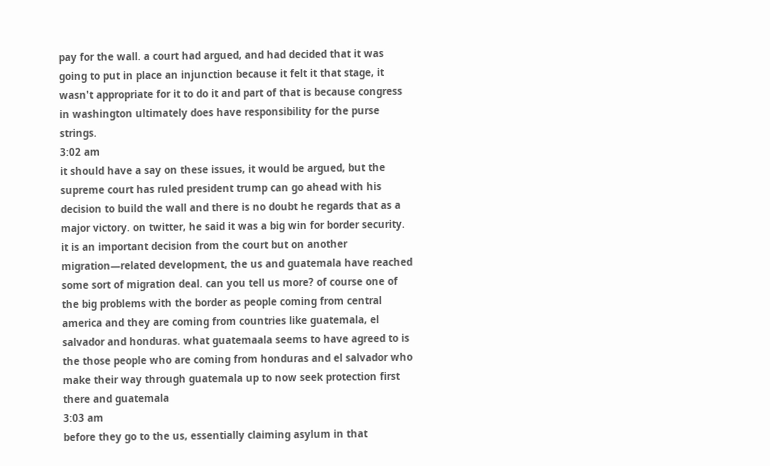pay for the wall. a court had argued, and had decided that it was going to put in place an injunction because it felt it that stage, it wasn't appropriate for it to do it and part of that is because congress in washington ultimately does have responsibility for the purse strings.
3:02 am
it should have a say on these issues, it would be argued, but the supreme court has ruled president trump can go ahead with his decision to build the wall and there is no doubt he regards that as a major victory. on twitter, he said it was a big win for border security. it is an important decision from the court but on another migration—related development, the us and guatemala have reached some sort of migration deal. can you tell us more? of course one of the big problems with the border as people coming from central america and they are coming from countries like guatemala, el salvador and honduras. what guatemaala seems to have agreed to is the those people who are coming from honduras and el salvador who make their way through guatemala up to now seek protection first there and guatemala
3:03 am
before they go to the us, essentially claiming asylum in that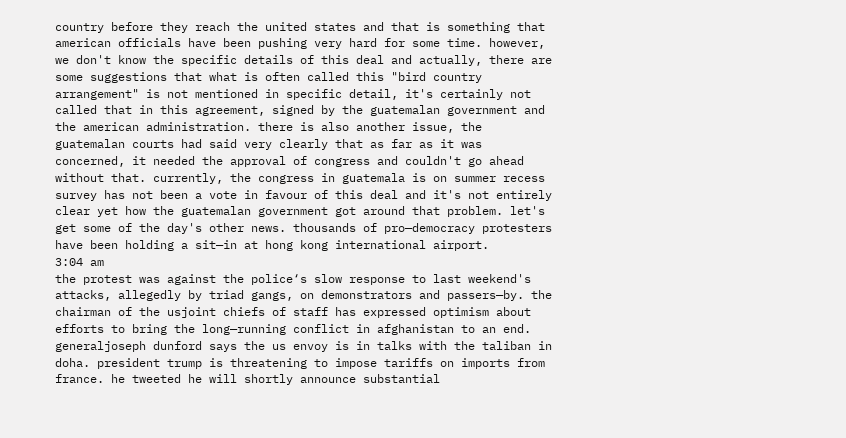country before they reach the united states and that is something that american officials have been pushing very hard for some time. however, we don't know the specific details of this deal and actually, there are some suggestions that what is often called this "bird country arrangement" is not mentioned in specific detail, it's certainly not called that in this agreement, signed by the guatemalan government and the american administration. there is also another issue, the guatemalan courts had said very clearly that as far as it was concerned, it needed the approval of congress and couldn't go ahead without that. currently, the congress in guatemala is on summer recess survey has not been a vote in favour of this deal and it's not entirely clear yet how the guatemalan government got around that problem. let's get some of the day's other news. thousands of pro—democracy protesters have been holding a sit—in at hong kong international airport.
3:04 am
the protest was against the police‘s slow response to last weekend's attacks, allegedly by triad gangs, on demonstrators and passers—by. the chairman of the usjoint chiefs of staff has expressed optimism about efforts to bring the long—running conflict in afghanistan to an end. generaljoseph dunford says the us envoy is in talks with the taliban in doha. president trump is threatening to impose tariffs on imports from france. he tweeted he will shortly announce substantial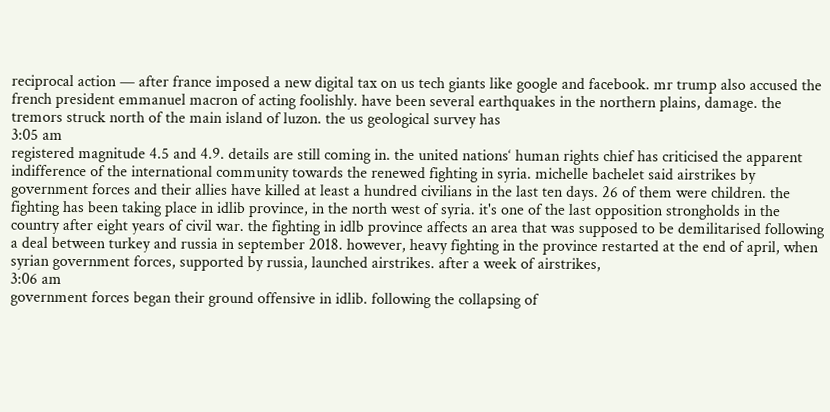reciprocal action — after france imposed a new digital tax on us tech giants like google and facebook. mr trump also accused the french president emmanuel macron of acting foolishly. have been several earthquakes in the northern plains, damage. the tremors struck north of the main island of luzon. the us geological survey has
3:05 am
registered magnitude 4.5 and 4.9. details are still coming in. the united nations‘ human rights chief has criticised the apparent indifference of the international community towards the renewed fighting in syria. michelle bachelet said airstrikes by government forces and their allies have killed at least a hundred civilians in the last ten days. 26 of them were children. the fighting has been taking place in idlib province, in the north west of syria. it's one of the last opposition strongholds in the country after eight years of civil war. the fighting in idlb province affects an area that was supposed to be demilitarised following a deal between turkey and russia in september 2018. however, heavy fighting in the province restarted at the end of april, when syrian government forces, supported by russia, launched airstrikes. after a week of airstrikes,
3:06 am
government forces began their ground offensive in idlib. following the collapsing of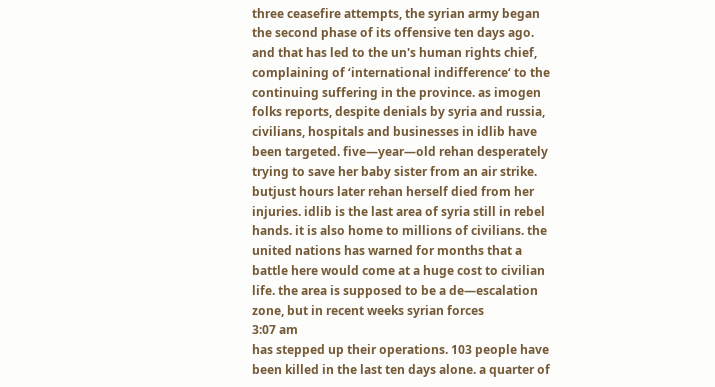three ceasefire attempts, the syrian army began the second phase of its offensive ten days ago. and that has led to the un's human rights chief, complaining of ‘international indifference‘ to the continuing suffering in the province. as imogen folks reports, despite denials by syria and russia, civilians, hospitals and businesses in idlib have been targeted. five—year—old rehan desperately trying to save her baby sister from an air strike. butjust hours later rehan herself died from her injuries. idlib is the last area of syria still in rebel hands. it is also home to millions of civilians. the united nations has warned for months that a battle here would come at a huge cost to civilian life. the area is supposed to be a de—escalation zone, but in recent weeks syrian forces
3:07 am
has stepped up their operations. 103 people have been killed in the last ten days alone. a quarter of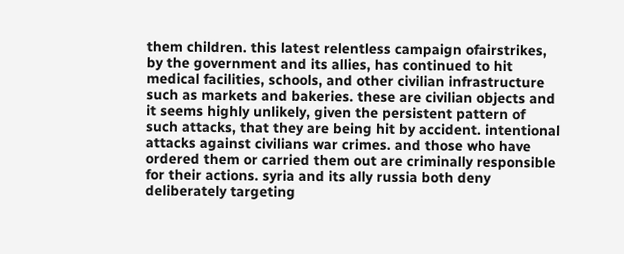them children. this latest relentless campaign ofairstrikes, by the government and its allies, has continued to hit medical facilities, schools, and other civilian infrastructure such as markets and bakeries. these are civilian objects and it seems highly unlikely, given the persistent pattern of such attacks, that they are being hit by accident. intentional attacks against civilians war crimes. and those who have ordered them or carried them out are criminally responsible for their actions. syria and its ally russia both deny deliberately targeting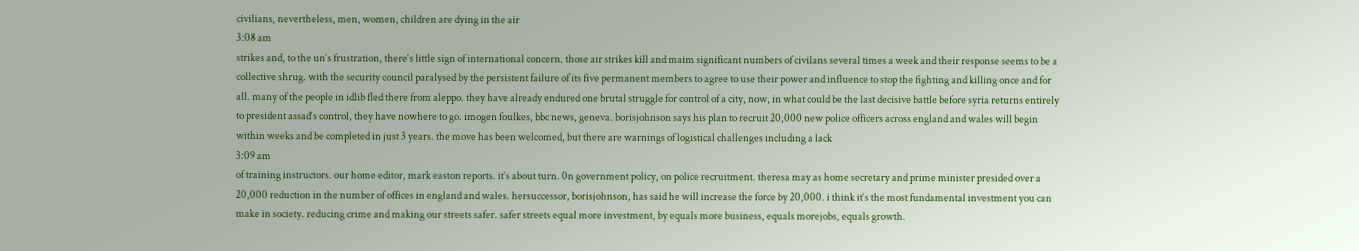civilians, nevertheless, men, women, children are dying in the air
3:08 am
strikes and, to the un‘s frustration, there‘s little sign of international concern. those air strikes kill and maim significant numbers of civilans several times a week and their response seems to be a collective shrug. with the security council paralysed by the persistent failure of its five permanent members to agree to use their power and influence to stop the fighting and killing once and for all. many of the people in idlib fled there from aleppo. they have already endured one brutal struggle for control of a city, now, in what could be the last decisive battle before syria returns entirely to president assad‘s control, they have nowhere to go. imogen foulkes, bbc news, geneva. borisjohnson says his plan to recruit 20,000 new police officers across england and wales will begin within weeks and be completed in just 3 years. the move has been welcomed, but there are warnings of logistical challenges including a lack
3:09 am
of training instructors. our home editor, mark easton reports. it‘s about turn. 0n government policy, on police recruitment. theresa may as home secretary and prime minister presided over a 20,000 reduction in the number of offices in england and wales. hersuccessor, borisjohnson, has said he will increase the force by 20,000. i think it‘s the most fundamental investment you can make in society. reducing crime and making our streets safer. safer streets equal more investment, by equals more business, equals morejobs, equals growth.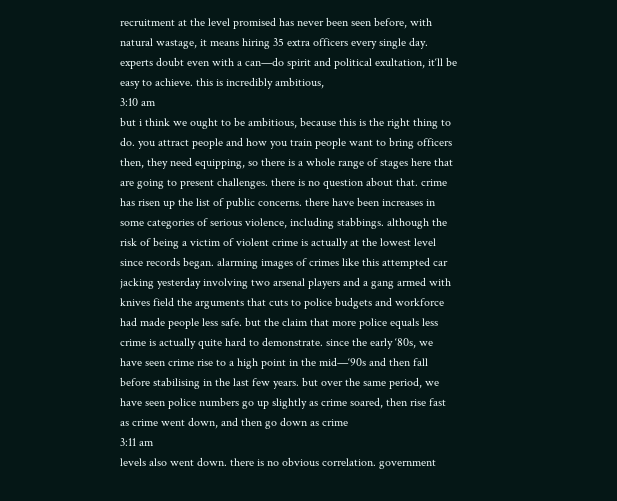recruitment at the level promised has never been seen before, with natural wastage, it means hiring 35 extra officers every single day. experts doubt even with a can—do spirit and political exultation, it‘ll be easy to achieve. this is incredibly ambitious,
3:10 am
but i think we ought to be ambitious, because this is the right thing to do. you attract people and how you train people want to bring officers then, they need equipping, so there is a whole range of stages here that are going to present challenges. there is no question about that. crime has risen up the list of public concerns. there have been increases in some categories of serious violence, including stabbings. although the risk of being a victim of violent crime is actually at the lowest level since records began. alarming images of crimes like this attempted car jacking yesterday involving two arsenal players and a gang armed with knives field the arguments that cuts to police budgets and workforce had made people less safe. but the claim that more police equals less crime is actually quite hard to demonstrate. since the early ‘80s, we have seen crime rise to a high point in the mid—‘90s and then fall before stabilising in the last few years. but over the same period, we have seen police numbers go up slightly as crime soared, then rise fast as crime went down, and then go down as crime
3:11 am
levels also went down. there is no obvious correlation. government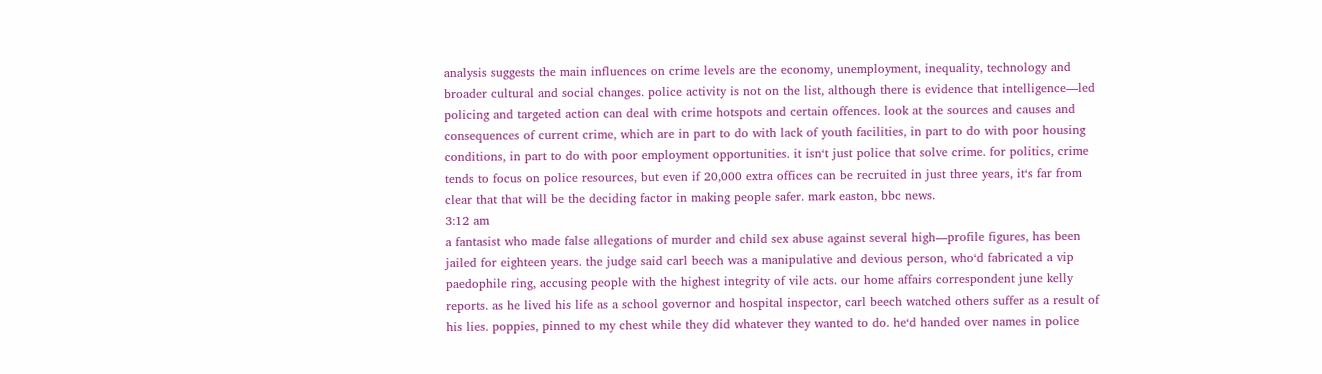analysis suggests the main influences on crime levels are the economy, unemployment, inequality, technology and broader cultural and social changes. police activity is not on the list, although there is evidence that intelligence—led policing and targeted action can deal with crime hotspots and certain offences. look at the sources and causes and consequences of current crime, which are in part to do with lack of youth facilities, in part to do with poor housing conditions, in part to do with poor employment opportunities. it isn‘t just police that solve crime. for politics, crime tends to focus on police resources, but even if 20,000 extra offices can be recruited in just three years, it‘s far from clear that that will be the deciding factor in making people safer. mark easton, bbc news.
3:12 am
a fantasist who made false allegations of murder and child sex abuse against several high—profile figures, has been jailed for eighteen years. the judge said carl beech was a manipulative and devious person, who‘d fabricated a vip paedophile ring, accusing people with the highest integrity of vile acts. our home affairs correspondent june kelly reports. as he lived his life as a school governor and hospital inspector, carl beech watched others suffer as a result of his lies. poppies, pinned to my chest while they did whatever they wanted to do. he‘d handed over names in police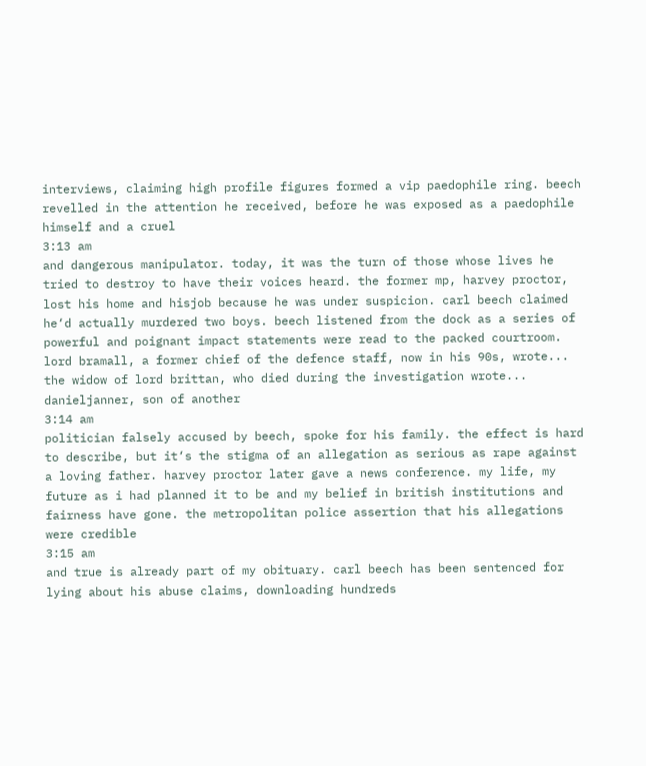interviews, claiming high profile figures formed a vip paedophile ring. beech revelled in the attention he received, before he was exposed as a paedophile himself and a cruel
3:13 am
and dangerous manipulator. today, it was the turn of those whose lives he tried to destroy to have their voices heard. the former mp, harvey proctor, lost his home and hisjob because he was under suspicion. carl beech claimed he‘d actually murdered two boys. beech listened from the dock as a series of powerful and poignant impact statements were read to the packed courtroom. lord bramall, a former chief of the defence staff, now in his 90s, wrote... the widow of lord brittan, who died during the investigation wrote... danieljanner, son of another
3:14 am
politician falsely accused by beech, spoke for his family. the effect is hard to describe, but it‘s the stigma of an allegation as serious as rape against a loving father. harvey proctor later gave a news conference. my life, my future as i had planned it to be and my belief in british institutions and fairness have gone. the metropolitan police assertion that his allegations were credible
3:15 am
and true is already part of my obituary. carl beech has been sentenced for lying about his abuse claims, downloading hundreds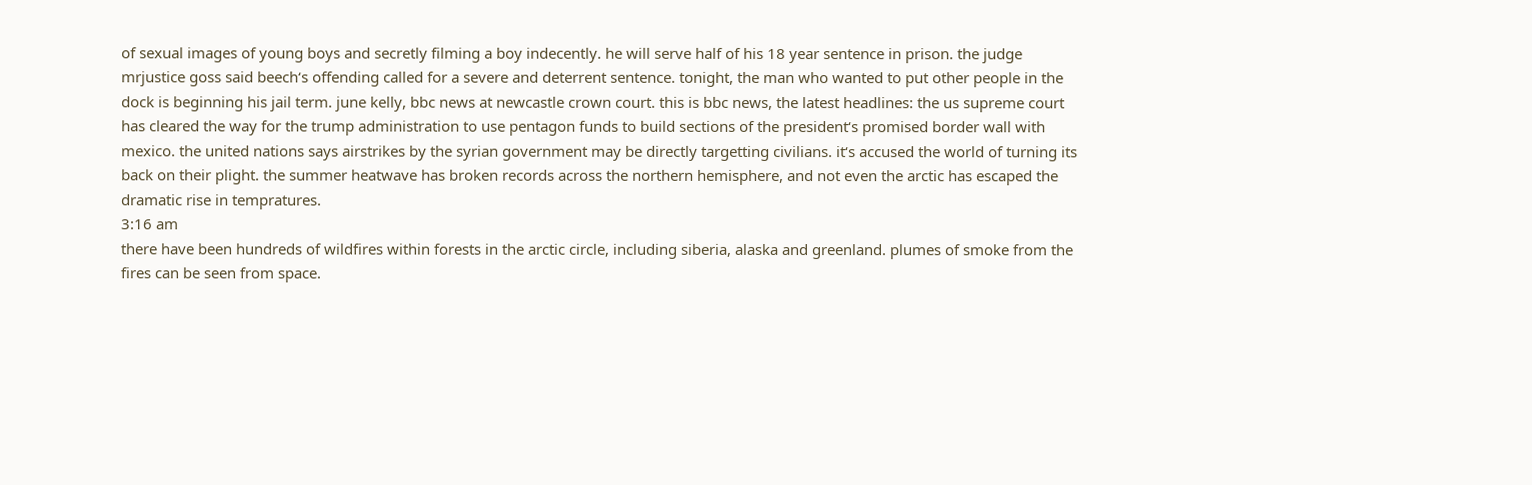of sexual images of young boys and secretly filming a boy indecently. he will serve half of his 18 year sentence in prison. the judge mrjustice goss said beech‘s offending called for a severe and deterrent sentence. tonight, the man who wanted to put other people in the dock is beginning his jail term. june kelly, bbc news at newcastle crown court. this is bbc news, the latest headlines: the us supreme court has cleared the way for the trump administration to use pentagon funds to build sections of the president‘s promised border wall with mexico. the united nations says airstrikes by the syrian government may be directly targetting civilians. it‘s accused the world of turning its back on their plight. the summer heatwave has broken records across the northern hemisphere, and not even the arctic has escaped the dramatic rise in tempratures.
3:16 am
there have been hundreds of wildfires within forests in the arctic circle, including siberia, alaska and greenland. plumes of smoke from the fires can be seen from space.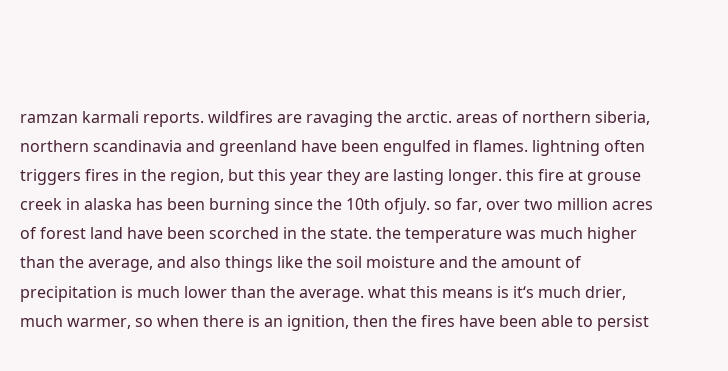ramzan karmali reports. wildfires are ravaging the arctic. areas of northern siberia, northern scandinavia and greenland have been engulfed in flames. lightning often triggers fires in the region, but this year they are lasting longer. this fire at grouse creek in alaska has been burning since the 10th ofjuly. so far, over two million acres of forest land have been scorched in the state. the temperature was much higher than the average, and also things like the soil moisture and the amount of precipitation is much lower than the average. what this means is it‘s much drier, much warmer, so when there is an ignition, then the fires have been able to persist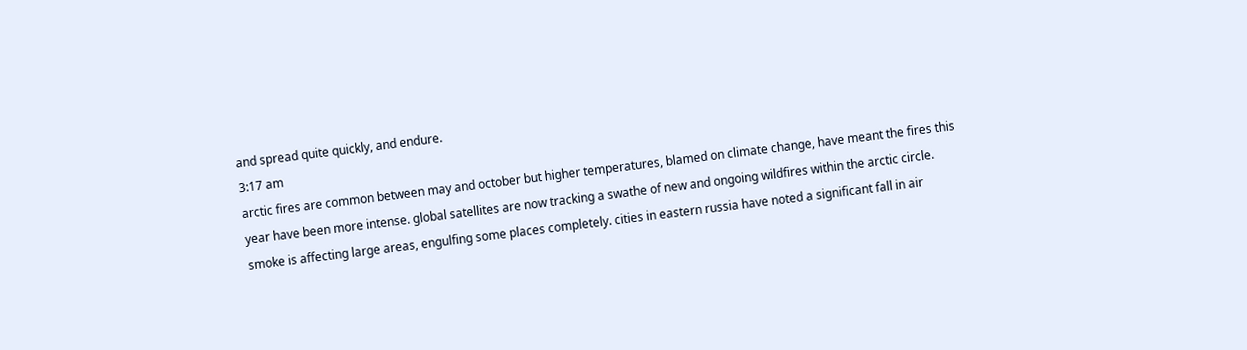and spread quite quickly, and endure.
3:17 am
arctic fires are common between may and october but higher temperatures, blamed on climate change, have meant the fires this year have been more intense. global satellites are now tracking a swathe of new and ongoing wildfires within the arctic circle. smoke is affecting large areas, engulfing some places completely. cities in eastern russia have noted a significant fall in air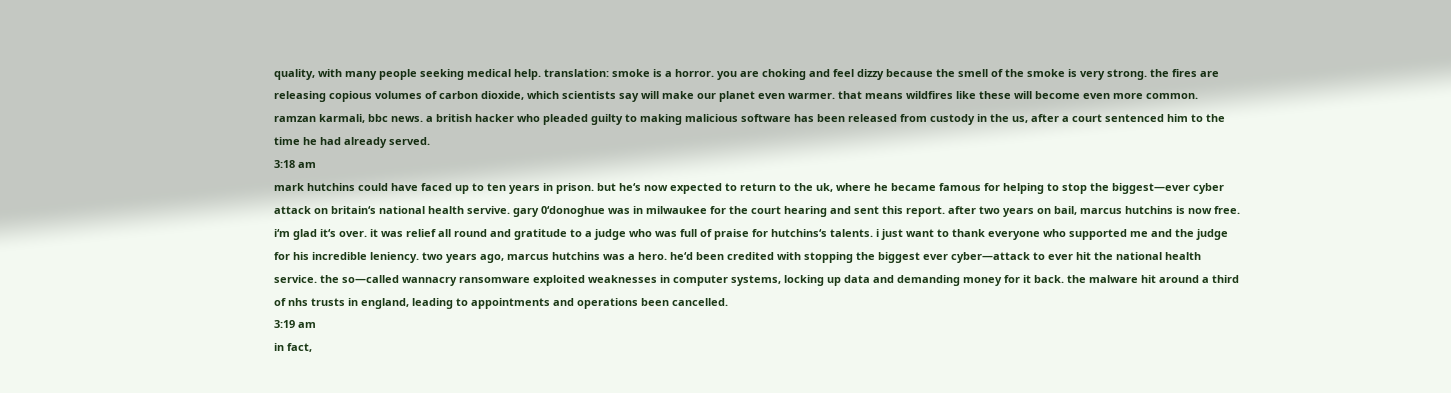quality, with many people seeking medical help. translation: smoke is a horror. you are choking and feel dizzy because the smell of the smoke is very strong. the fires are releasing copious volumes of carbon dioxide, which scientists say will make our planet even warmer. that means wildfires like these will become even more common. ramzan karmali, bbc news. a british hacker who pleaded guilty to making malicious software has been released from custody in the us, after a court sentenced him to the time he had already served.
3:18 am
mark hutchins could have faced up to ten years in prison. but he‘s now expected to return to the uk, where he became famous for helping to stop the biggest—ever cyber attack on britain‘s national health servive. gary 0‘donoghue was in milwaukee for the court hearing and sent this report. after two years on bail, marcus hutchins is now free. i‘m glad it‘s over. it was relief all round and gratitude to a judge who was full of praise for hutchins‘s talents. i just want to thank everyone who supported me and the judge for his incredible leniency. two years ago, marcus hutchins was a hero. he‘d been credited with stopping the biggest ever cyber—attack to ever hit the national health service. the so—called wannacry ransomware exploited weaknesses in computer systems, locking up data and demanding money for it back. the malware hit around a third of nhs trusts in england, leading to appointments and operations been cancelled.
3:19 am
in fact,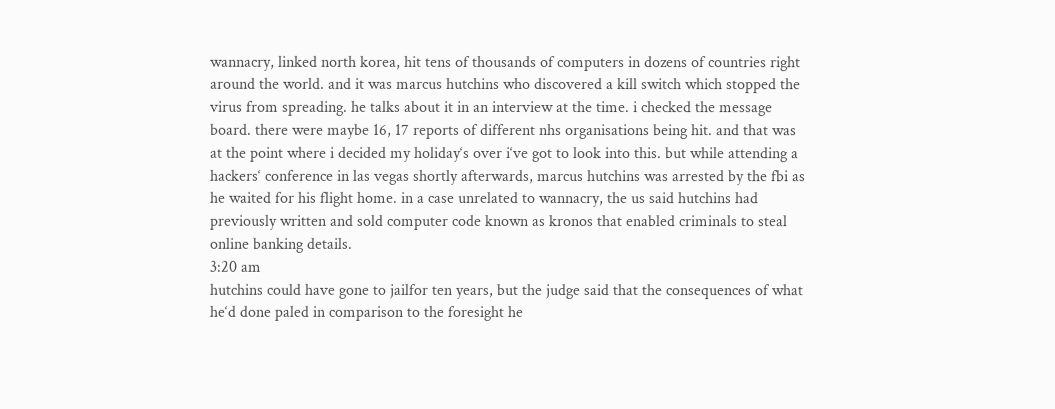wannacry, linked north korea, hit tens of thousands of computers in dozens of countries right around the world. and it was marcus hutchins who discovered a kill switch which stopped the virus from spreading. he talks about it in an interview at the time. i checked the message board. there were maybe 16, 17 reports of different nhs organisations being hit. and that was at the point where i decided my holiday‘s over i‘ve got to look into this. but while attending a hackers‘ conference in las vegas shortly afterwards, marcus hutchins was arrested by the fbi as he waited for his flight home. in a case unrelated to wannacry, the us said hutchins had previously written and sold computer code known as kronos that enabled criminals to steal online banking details.
3:20 am
hutchins could have gone to jailfor ten years, but the judge said that the consequences of what he‘d done paled in comparison to the foresight he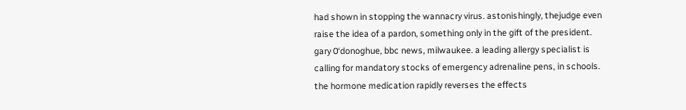had shown in stopping the wannacry virus. astonishingly, thejudge even raise the idea of a pardon, something only in the gift of the president. gary 0‘donoghue, bbc news, milwaukee. a leading allergy specialist is calling for mandatory stocks of emergency adrenaline pens, in schools. the hormone medication rapidly reverses the effects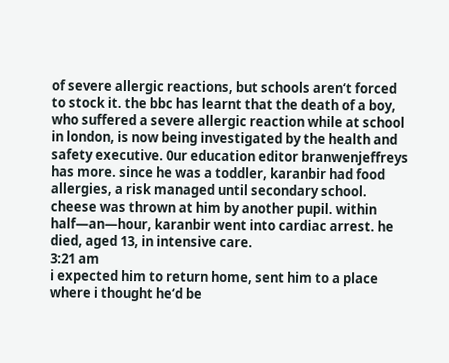of severe allergic reactions, but schools aren‘t forced to stock it. the bbc has learnt that the death of a boy, who suffered a severe allergic reaction while at school in london, is now being investigated by the health and safety executive. 0ur education editor branwenjeffreys has more. since he was a toddler, karanbir had food allergies, a risk managed until secondary school. cheese was thrown at him by another pupil. within half—an—hour, karanbir went into cardiac arrest. he died, aged 13, in intensive care.
3:21 am
i expected him to return home, sent him to a place where i thought he‘d be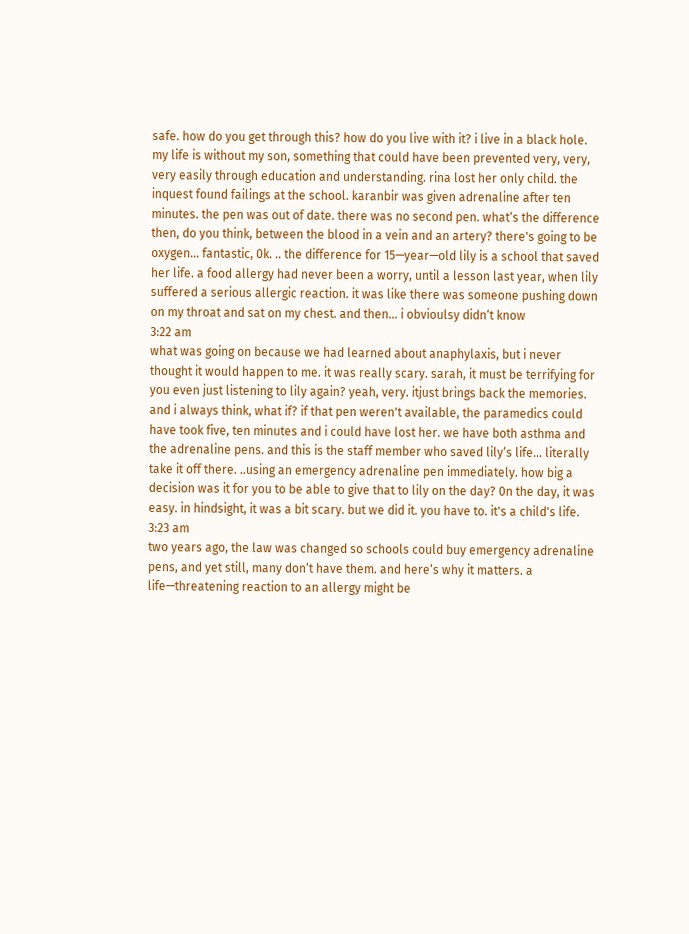safe. how do you get through this? how do you live with it? i live in a black hole. my life is without my son, something that could have been prevented very, very, very easily through education and understanding. rina lost her only child. the inquest found failings at the school. karanbir was given adrenaline after ten minutes. the pen was out of date. there was no second pen. what‘s the difference then, do you think, between the blood in a vein and an artery? there's going to be oxygen... fantastic, 0k. .. the difference for 15—year—old lily is a school that saved her life. a food allergy had never been a worry, until a lesson last year, when lily suffered a serious allergic reaction. it was like there was someone pushing down on my throat and sat on my chest. and then... i obvioulsy didn‘t know
3:22 am
what was going on because we had learned about anaphylaxis, but i never thought it would happen to me. it was really scary. sarah, it must be terrifying for you even just listening to lily again? yeah, very. itjust brings back the memories. and i always think, what if? if that pen weren't available, the paramedics could have took five, ten minutes and i could have lost her. we have both asthma and the adrenaline pens. and this is the staff member who saved lily‘s life... literally take it off there. ..using an emergency adrenaline pen immediately. how big a decision was it for you to be able to give that to lily on the day? 0n the day, it was easy. in hindsight, it was a bit scary. but we did it. you have to. it's a child's life.
3:23 am
two years ago, the law was changed so schools could buy emergency adrenaline pens, and yet still, many don‘t have them. and here‘s why it matters. a life—threatening reaction to an allergy might be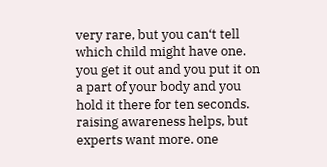very rare, but you can‘t tell which child might have one. you get it out and you put it on a part of your body and you hold it there for ten seconds. raising awareness helps, but experts want more. one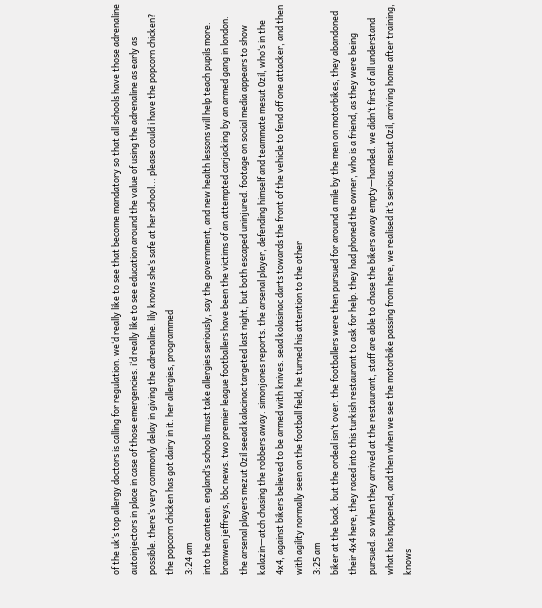of the uk‘s top allergy doctors is calling for regulation. we‘d really like to see that become mandatory so that all schools have those adrenaline autoinjectors in place in case of those emergencies. i‘d really like to see education around the value of using the adrenaline as early as possible. there‘s very commonly delay in giving the adrenaline. lily knows she‘s safe at her school... please could i have the popcorn chicken? the popcorn chicken has got dairy in it. her allergies, programmed
3:24 am
into the canteen. england‘s schools must take allergies seriously, say the government, and new health lessons will help teach pupils more. branwen jeffreys, bbc news. two premier league footballers have been the victims of an attempted carjacking by an armed gang in london. the arsenal players mezut 0zil seead kalacinac targeted last night, but both escaped uninjured. footage on social media appears to show kalazin—atch chasing the robbers away. simonjones reports. the arsenal player, defending himself and teammate mesut 0zil, who‘s in the 4x4, against bikers believed to be armed with knives. sead kolasinac darts towards the front of the vehicle to fend off one attacker, and then with agility normally seen on the football field, he turned his attention to the other
3:25 am
biker at the back. but the ordeal isn‘t over. the footballers were then pursued for around a mile by the men on motorbikes, they abandoned their 4x4 here, they raced into this turkish restaurant to ask for help. they had phoned the owner, who is a friend, as they were being pursued. so when they arrived at the restaurant, staff are able to chase the bikers away empty—handed. we didn‘t first of all understand what has happened, and then when we see the motorbike passing from here, we realised it‘s serious. mesut 0zil, arriving home after training, knows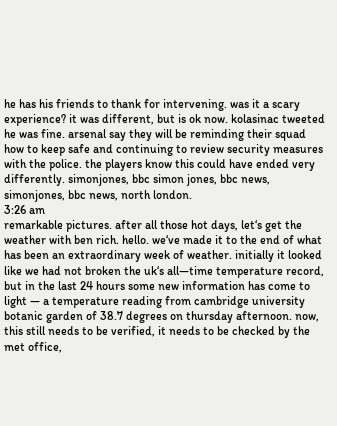he has his friends to thank for intervening. was it a scary experience? it was different, but is ok now. kolasinac tweeted he was fine. arsenal say they will be reminding their squad how to keep safe and continuing to review security measures with the police. the players know this could have ended very differently. simonjones, bbc simon jones, bbc news, simonjones, bbc news, north london.
3:26 am
remarkable pictures. after all those hot days, let‘s get the weather with ben rich. hello. we‘ve made it to the end of what has been an extraordinary week of weather. initially it looked like we had not broken the uk‘s all—time temperature record, but in the last 24 hours some new information has come to light — a temperature reading from cambridge university botanic garden of 38.7 degrees on thursday afternoon. now, this still needs to be verified, it needs to be checked by the met office,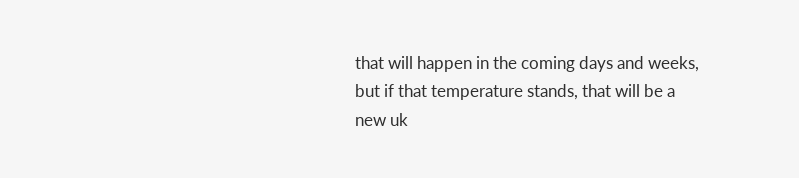that will happen in the coming days and weeks, but if that temperature stands, that will be a new uk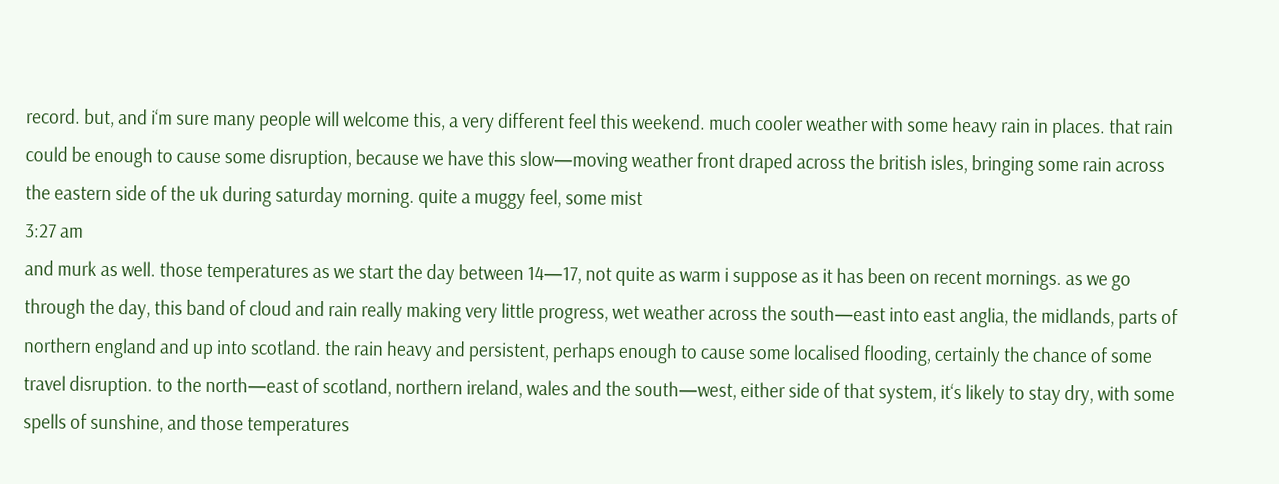record. but, and i‘m sure many people will welcome this, a very different feel this weekend. much cooler weather with some heavy rain in places. that rain could be enough to cause some disruption, because we have this slow—moving weather front draped across the british isles, bringing some rain across the eastern side of the uk during saturday morning. quite a muggy feel, some mist
3:27 am
and murk as well. those temperatures as we start the day between 14—17, not quite as warm i suppose as it has been on recent mornings. as we go through the day, this band of cloud and rain really making very little progress, wet weather across the south—east into east anglia, the midlands, parts of northern england and up into scotland. the rain heavy and persistent, perhaps enough to cause some localised flooding, certainly the chance of some travel disruption. to the north—east of scotland, northern ireland, wales and the south—west, either side of that system, it‘s likely to stay dry, with some spells of sunshine, and those temperatures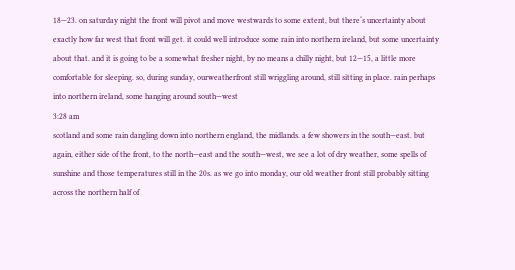18—23. on saturday night the front will pivot and move westwards to some extent, but there‘s uncertainty about exactly how far west that front will get. it could well introduce some rain into northern ireland, but some uncertainty about that. and it is going to be a somewhat fresher night, by no means a chilly night, but 12—15, a little more comfortable for sleeping. so, during sunday, ourweatherfront still wriggling around, still sitting in place. rain perhaps into northern ireland, some hanging around south—west
3:28 am
scotland and some rain dangling down into northern england, the midlands. a few showers in the south—east. but again, either side of the front, to the north—east and the south—west, we see a lot of dry weather, some spells of sunshine and those temperatures still in the 20s. as we go into monday, our old weather front still probably sitting across the northern half of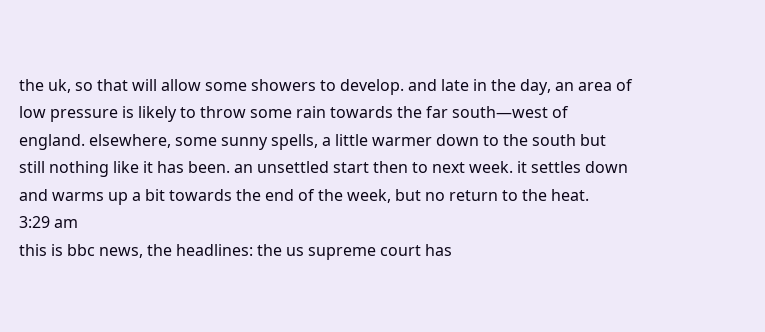the uk, so that will allow some showers to develop. and late in the day, an area of low pressure is likely to throw some rain towards the far south—west of england. elsewhere, some sunny spells, a little warmer down to the south but still nothing like it has been. an unsettled start then to next week. it settles down and warms up a bit towards the end of the week, but no return to the heat.
3:29 am
this is bbc news, the headlines: the us supreme court has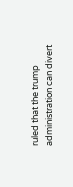ruled that the trump administration can divert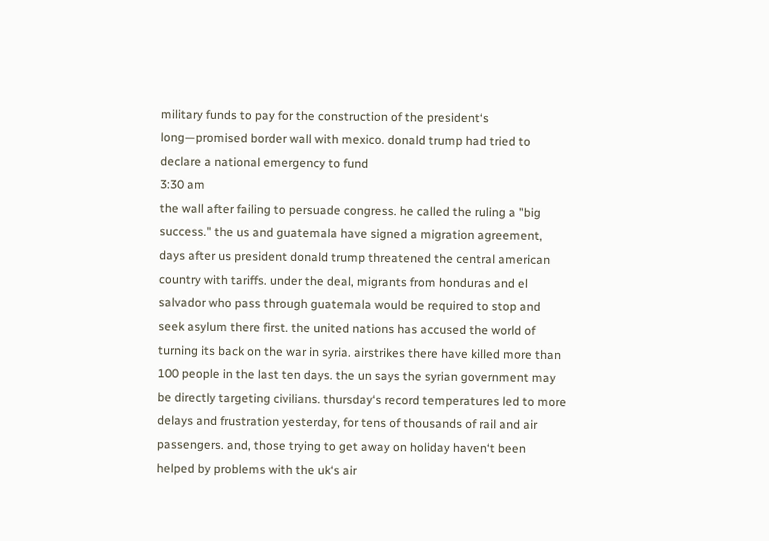military funds to pay for the construction of the president‘s long—promised border wall with mexico. donald trump had tried to declare a national emergency to fund
3:30 am
the wall after failing to persuade congress. he called the ruling a "big success." the us and guatemala have signed a migration agreement, days after us president donald trump threatened the central american country with tariffs. under the deal, migrants from honduras and el salvador who pass through guatemala would be required to stop and seek asylum there first. the united nations has accused the world of turning its back on the war in syria. airstrikes there have killed more than 100 people in the last ten days. the un says the syrian government may be directly targeting civilians. thursday‘s record temperatures led to more delays and frustration yesterday, for tens of thousands of rail and air passengers. and, those trying to get away on holiday haven‘t been helped by problems with the uk‘s air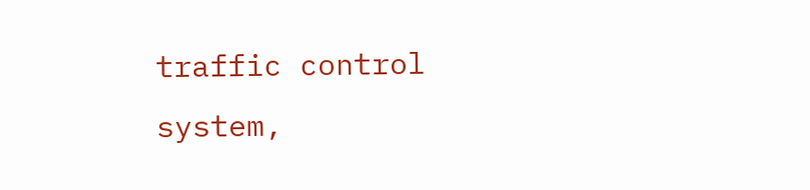traffic control system,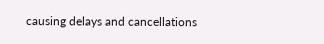causing delays and cancellations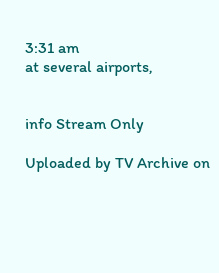3:31 am
at several airports,


info Stream Only

Uploaded by TV Archive on